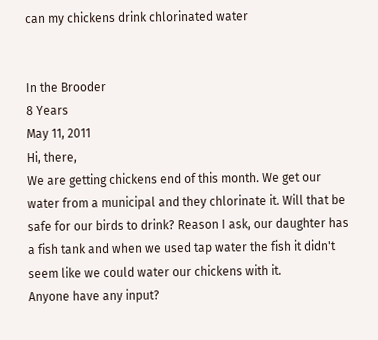can my chickens drink chlorinated water


In the Brooder
8 Years
May 11, 2011
Hi, there,
We are getting chickens end of this month. We get our water from a municipal and they chlorinate it. Will that be safe for our birds to drink? Reason I ask, our daughter has a fish tank and when we used tap water the fish it didn't seem like we could water our chickens with it.
Anyone have any input?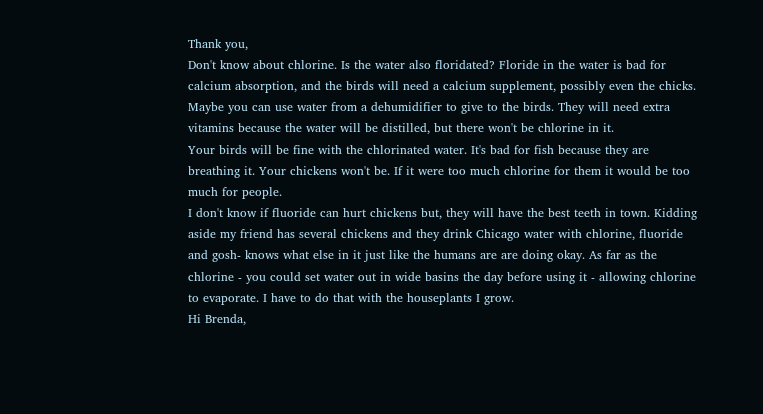Thank you,
Don't know about chlorine. Is the water also floridated? Floride in the water is bad for calcium absorption, and the birds will need a calcium supplement, possibly even the chicks. Maybe you can use water from a dehumidifier to give to the birds. They will need extra vitamins because the water will be distilled, but there won't be chlorine in it.
Your birds will be fine with the chlorinated water. It's bad for fish because they are breathing it. Your chickens won't be. If it were too much chlorine for them it would be too much for people.
I don't know if fluoride can hurt chickens but, they will have the best teeth in town. Kidding aside my friend has several chickens and they drink Chicago water with chlorine, fluoride and gosh- knows what else in it just like the humans are are doing okay. As far as the chlorine - you could set water out in wide basins the day before using it - allowing chlorine to evaporate. I have to do that with the houseplants I grow.
Hi Brenda,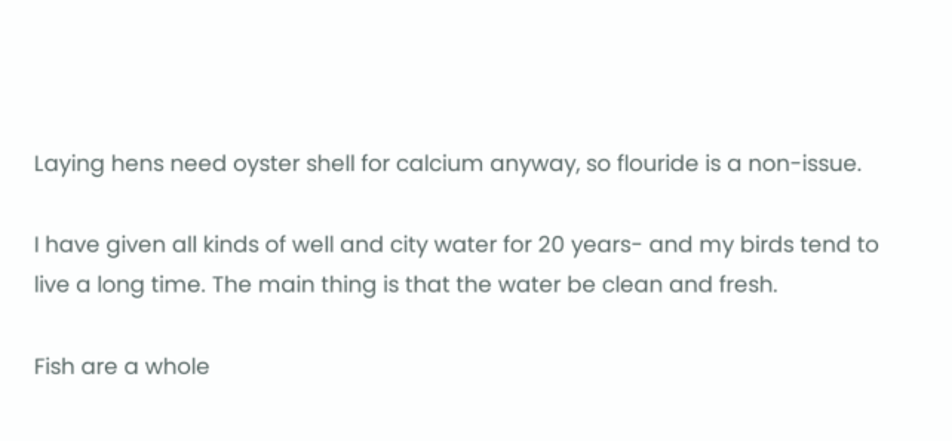Laying hens need oyster shell for calcium anyway, so flouride is a non-issue.

I have given all kinds of well and city water for 20 years- and my birds tend to live a long time. The main thing is that the water be clean and fresh.

Fish are a whole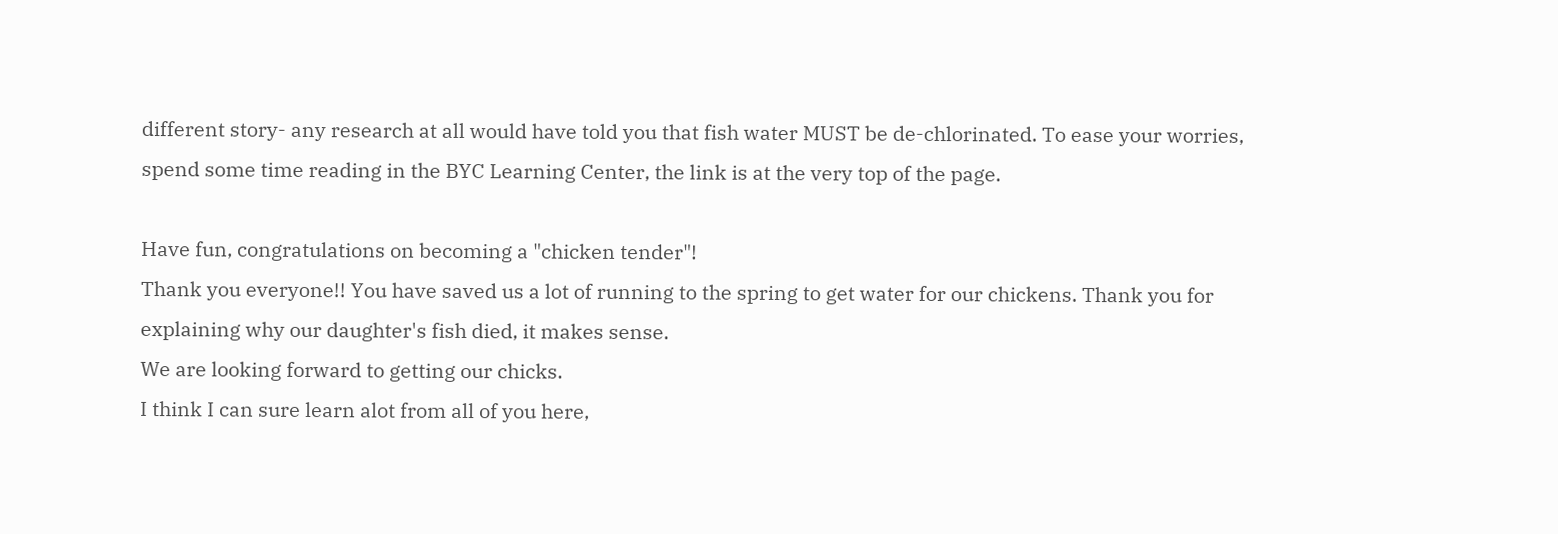different story- any research at all would have told you that fish water MUST be de-chlorinated. To ease your worries, spend some time reading in the BYC Learning Center, the link is at the very top of the page.

Have fun, congratulations on becoming a "chicken tender"!
Thank you everyone!! You have saved us a lot of running to the spring to get water for our chickens. Thank you for explaining why our daughter's fish died, it makes sense.
We are looking forward to getting our chicks.
I think I can sure learn alot from all of you here,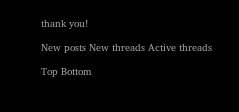thank you!

New posts New threads Active threads

Top Bottom